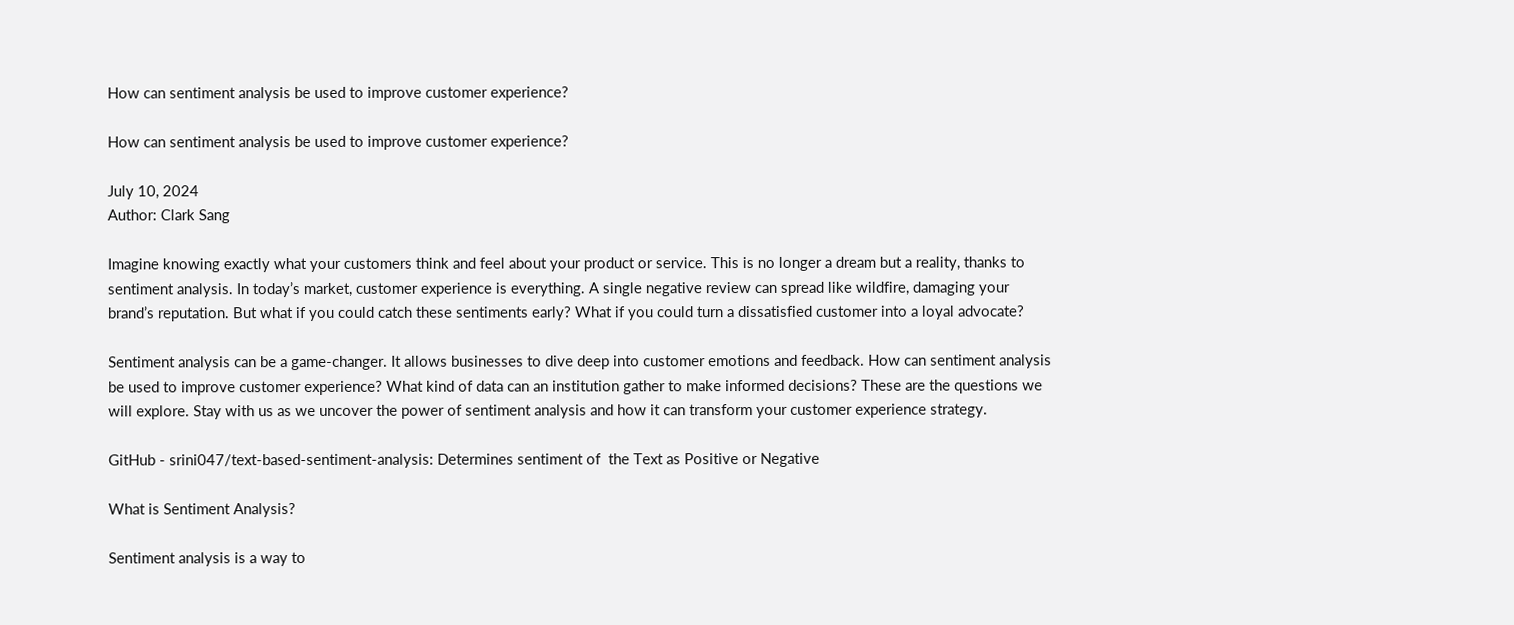How can sentiment analysis be used to improve customer experience?

How can sentiment analysis be used to improve customer experience?

July 10, 2024
Author: Clark Sang

Imagine knowing exactly what your customers think and feel about your product or service. This is no longer a dream but a reality, thanks to sentiment analysis. In today’s market, customer experience is everything. A single negative review can spread like wildfire, damaging your brand’s reputation. But what if you could catch these sentiments early? What if you could turn a dissatisfied customer into a loyal advocate?

Sentiment analysis can be a game-changer. It allows businesses to dive deep into customer emotions and feedback. How can sentiment analysis be used to improve customer experience? What kind of data can an institution gather to make informed decisions? These are the questions we will explore. Stay with us as we uncover the power of sentiment analysis and how it can transform your customer experience strategy.

GitHub - srini047/text-based-sentiment-analysis: Determines sentiment of  the Text as Positive or Negative

What is Sentiment Analysis?

Sentiment analysis is a way to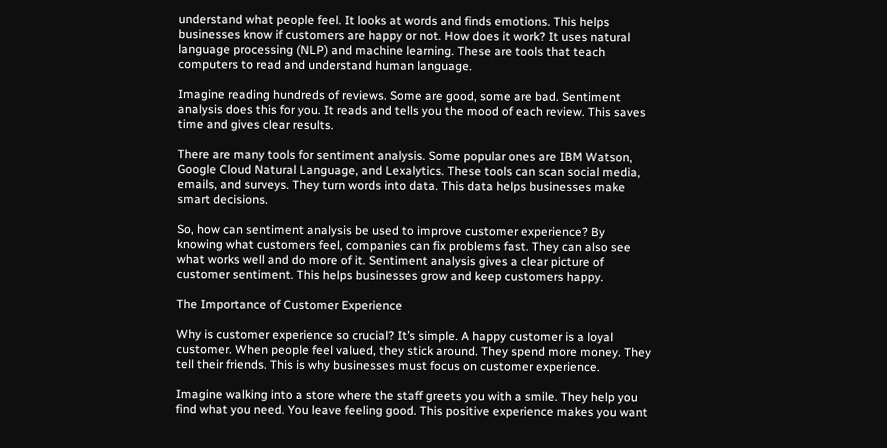understand what people feel. It looks at words and finds emotions. This helps businesses know if customers are happy or not. How does it work? It uses natural language processing (NLP) and machine learning. These are tools that teach computers to read and understand human language.

Imagine reading hundreds of reviews. Some are good, some are bad. Sentiment analysis does this for you. It reads and tells you the mood of each review. This saves time and gives clear results.

There are many tools for sentiment analysis. Some popular ones are IBM Watson, Google Cloud Natural Language, and Lexalytics. These tools can scan social media, emails, and surveys. They turn words into data. This data helps businesses make smart decisions.

So, how can sentiment analysis be used to improve customer experience? By knowing what customers feel, companies can fix problems fast. They can also see what works well and do more of it. Sentiment analysis gives a clear picture of customer sentiment. This helps businesses grow and keep customers happy.

The Importance of Customer Experience

Why is customer experience so crucial? It’s simple. A happy customer is a loyal customer. When people feel valued, they stick around. They spend more money. They tell their friends. This is why businesses must focus on customer experience.

Imagine walking into a store where the staff greets you with a smile. They help you find what you need. You leave feeling good. This positive experience makes you want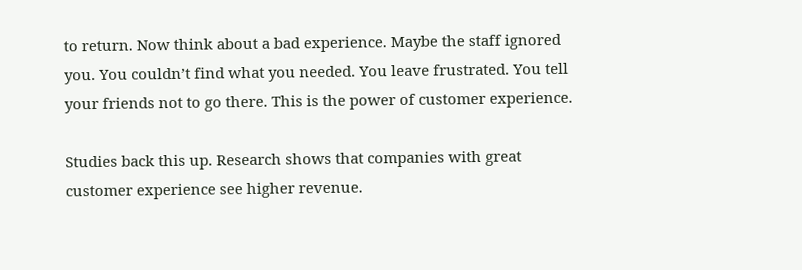to return. Now think about a bad experience. Maybe the staff ignored you. You couldn’t find what you needed. You leave frustrated. You tell your friends not to go there. This is the power of customer experience.

Studies back this up. Research shows that companies with great customer experience see higher revenue.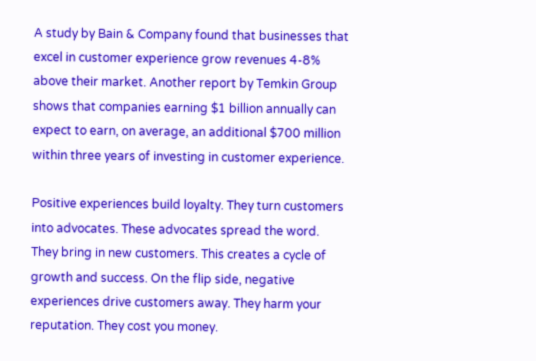A study by Bain & Company found that businesses that excel in customer experience grow revenues 4-8% above their market. Another report by Temkin Group shows that companies earning $1 billion annually can expect to earn, on average, an additional $700 million within three years of investing in customer experience.

Positive experiences build loyalty. They turn customers into advocates. These advocates spread the word. They bring in new customers. This creates a cycle of growth and success. On the flip side, negative experiences drive customers away. They harm your reputation. They cost you money.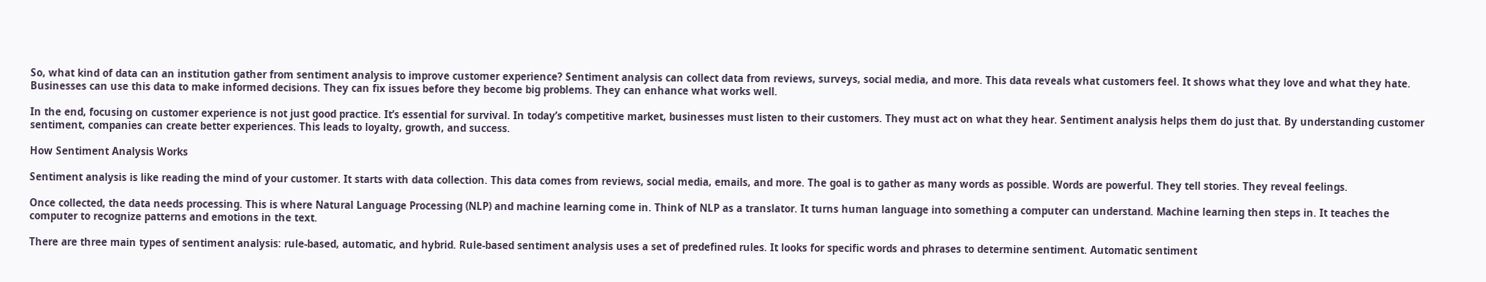So, what kind of data can an institution gather from sentiment analysis to improve customer experience? Sentiment analysis can collect data from reviews, surveys, social media, and more. This data reveals what customers feel. It shows what they love and what they hate. Businesses can use this data to make informed decisions. They can fix issues before they become big problems. They can enhance what works well.

In the end, focusing on customer experience is not just good practice. It’s essential for survival. In today’s competitive market, businesses must listen to their customers. They must act on what they hear. Sentiment analysis helps them do just that. By understanding customer sentiment, companies can create better experiences. This leads to loyalty, growth, and success.

How Sentiment Analysis Works

Sentiment analysis is like reading the mind of your customer. It starts with data collection. This data comes from reviews, social media, emails, and more. The goal is to gather as many words as possible. Words are powerful. They tell stories. They reveal feelings.

Once collected, the data needs processing. This is where Natural Language Processing (NLP) and machine learning come in. Think of NLP as a translator. It turns human language into something a computer can understand. Machine learning then steps in. It teaches the computer to recognize patterns and emotions in the text.

There are three main types of sentiment analysis: rule-based, automatic, and hybrid. Rule-based sentiment analysis uses a set of predefined rules. It looks for specific words and phrases to determine sentiment. Automatic sentiment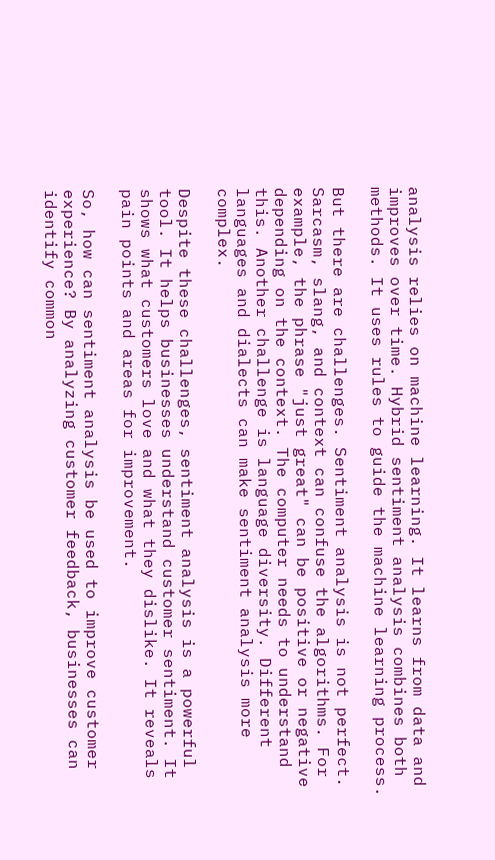analysis relies on machine learning. It learns from data and improves over time. Hybrid sentiment analysis combines both methods. It uses rules to guide the machine learning process.

But there are challenges. Sentiment analysis is not perfect. Sarcasm, slang, and context can confuse the algorithms. For example, the phrase "just great" can be positive or negative depending on the context. The computer needs to understand this. Another challenge is language diversity. Different languages and dialects can make sentiment analysis more complex.

Despite these challenges, sentiment analysis is a powerful tool. It helps businesses understand customer sentiment. It shows what customers love and what they dislike. It reveals pain points and areas for improvement.

So, how can sentiment analysis be used to improve customer experience? By analyzing customer feedback, businesses can identify common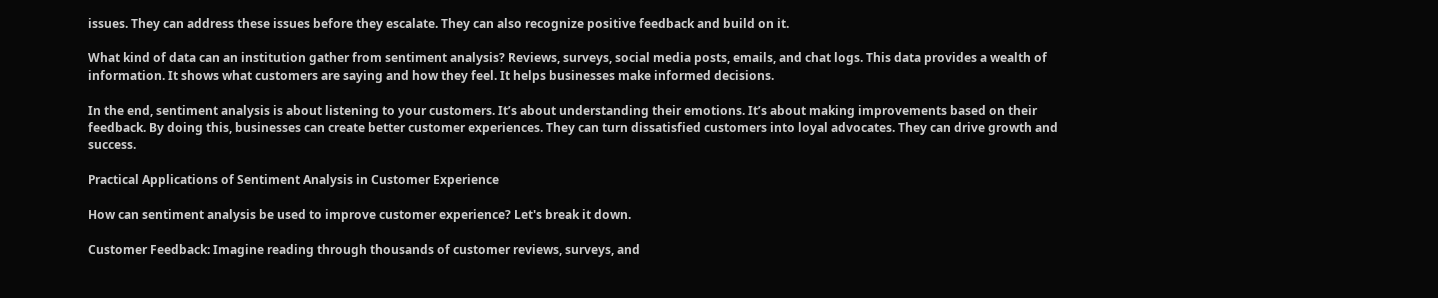issues. They can address these issues before they escalate. They can also recognize positive feedback and build on it.

What kind of data can an institution gather from sentiment analysis? Reviews, surveys, social media posts, emails, and chat logs. This data provides a wealth of information. It shows what customers are saying and how they feel. It helps businesses make informed decisions.

In the end, sentiment analysis is about listening to your customers. It’s about understanding their emotions. It’s about making improvements based on their feedback. By doing this, businesses can create better customer experiences. They can turn dissatisfied customers into loyal advocates. They can drive growth and success.

Practical Applications of Sentiment Analysis in Customer Experience

How can sentiment analysis be used to improve customer experience? Let's break it down.

Customer Feedback: Imagine reading through thousands of customer reviews, surveys, and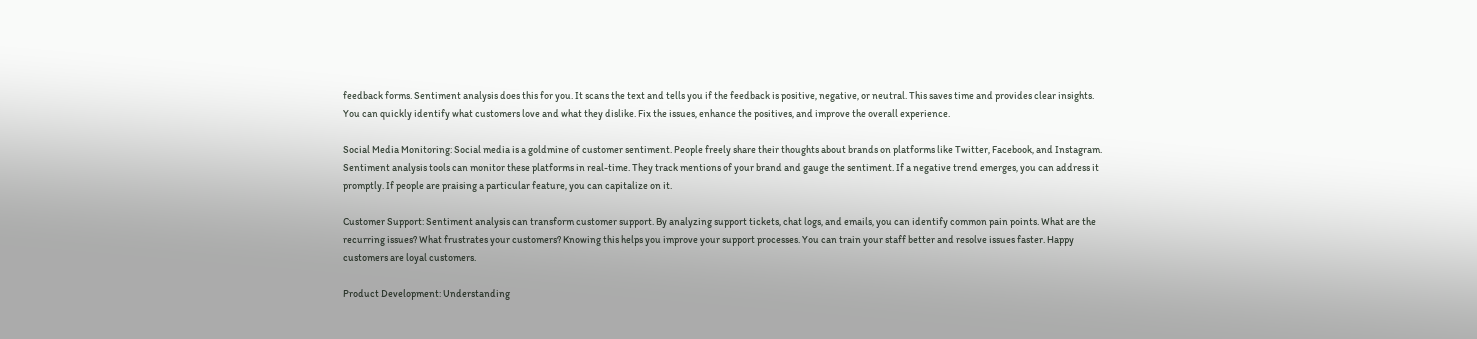feedback forms. Sentiment analysis does this for you. It scans the text and tells you if the feedback is positive, negative, or neutral. This saves time and provides clear insights. You can quickly identify what customers love and what they dislike. Fix the issues, enhance the positives, and improve the overall experience.

Social Media Monitoring: Social media is a goldmine of customer sentiment. People freely share their thoughts about brands on platforms like Twitter, Facebook, and Instagram. Sentiment analysis tools can monitor these platforms in real-time. They track mentions of your brand and gauge the sentiment. If a negative trend emerges, you can address it promptly. If people are praising a particular feature, you can capitalize on it.

Customer Support: Sentiment analysis can transform customer support. By analyzing support tickets, chat logs, and emails, you can identify common pain points. What are the recurring issues? What frustrates your customers? Knowing this helps you improve your support processes. You can train your staff better and resolve issues faster. Happy customers are loyal customers.

Product Development: Understanding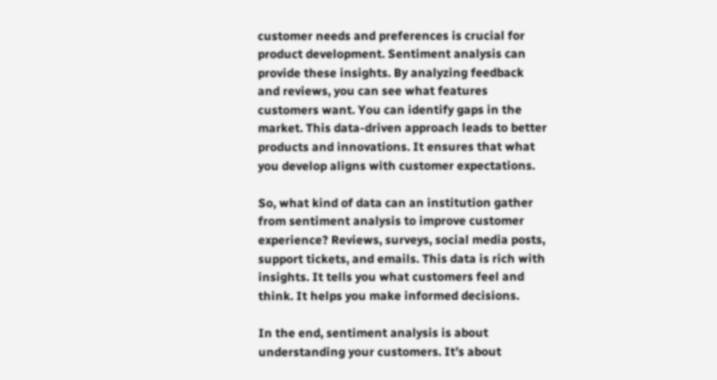customer needs and preferences is crucial for product development. Sentiment analysis can provide these insights. By analyzing feedback and reviews, you can see what features customers want. You can identify gaps in the market. This data-driven approach leads to better products and innovations. It ensures that what you develop aligns with customer expectations.

So, what kind of data can an institution gather from sentiment analysis to improve customer experience? Reviews, surveys, social media posts, support tickets, and emails. This data is rich with insights. It tells you what customers feel and think. It helps you make informed decisions.

In the end, sentiment analysis is about understanding your customers. It’s about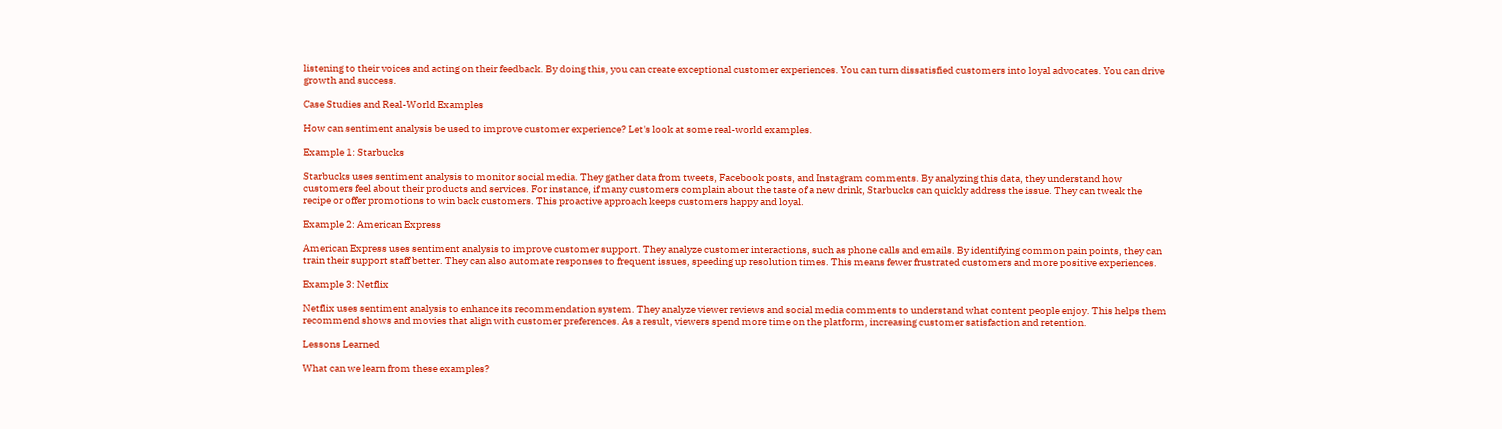listening to their voices and acting on their feedback. By doing this, you can create exceptional customer experiences. You can turn dissatisfied customers into loyal advocates. You can drive growth and success.

Case Studies and Real-World Examples

How can sentiment analysis be used to improve customer experience? Let's look at some real-world examples.

Example 1: Starbucks

Starbucks uses sentiment analysis to monitor social media. They gather data from tweets, Facebook posts, and Instagram comments. By analyzing this data, they understand how customers feel about their products and services. For instance, if many customers complain about the taste of a new drink, Starbucks can quickly address the issue. They can tweak the recipe or offer promotions to win back customers. This proactive approach keeps customers happy and loyal.

Example 2: American Express

American Express uses sentiment analysis to improve customer support. They analyze customer interactions, such as phone calls and emails. By identifying common pain points, they can train their support staff better. They can also automate responses to frequent issues, speeding up resolution times. This means fewer frustrated customers and more positive experiences.

Example 3: Netflix

Netflix uses sentiment analysis to enhance its recommendation system. They analyze viewer reviews and social media comments to understand what content people enjoy. This helps them recommend shows and movies that align with customer preferences. As a result, viewers spend more time on the platform, increasing customer satisfaction and retention.

Lessons Learned

What can we learn from these examples?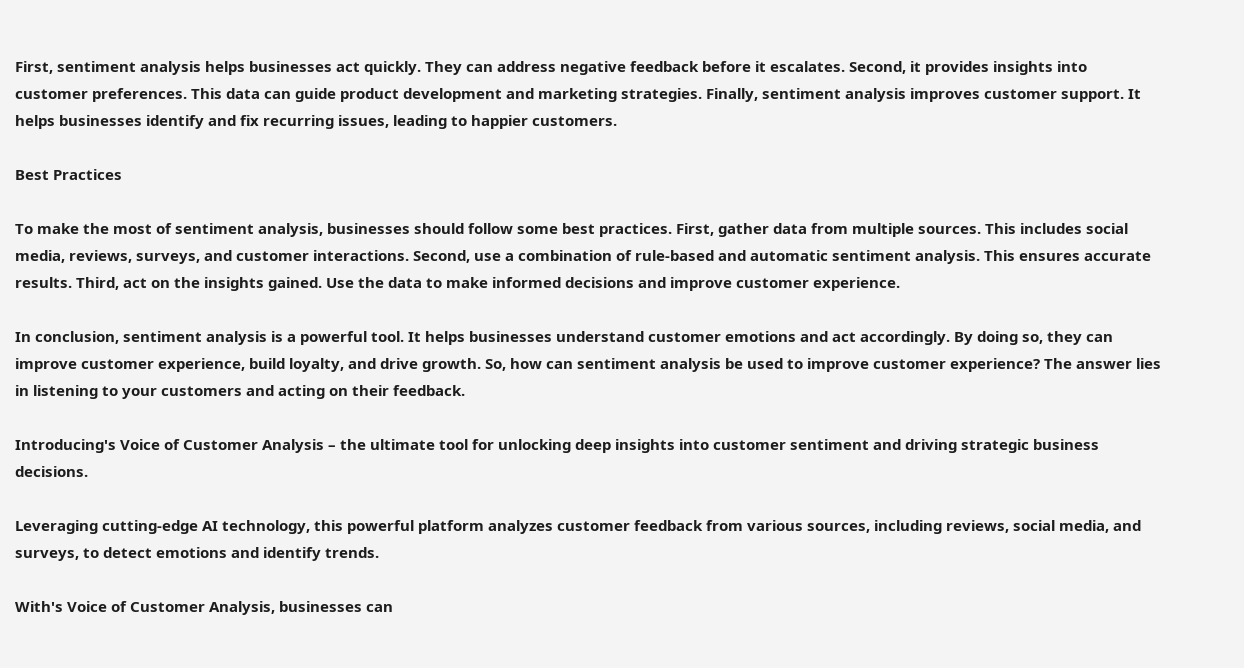First, sentiment analysis helps businesses act quickly. They can address negative feedback before it escalates. Second, it provides insights into customer preferences. This data can guide product development and marketing strategies. Finally, sentiment analysis improves customer support. It helps businesses identify and fix recurring issues, leading to happier customers.

Best Practices

To make the most of sentiment analysis, businesses should follow some best practices. First, gather data from multiple sources. This includes social media, reviews, surveys, and customer interactions. Second, use a combination of rule-based and automatic sentiment analysis. This ensures accurate results. Third, act on the insights gained. Use the data to make informed decisions and improve customer experience.

In conclusion, sentiment analysis is a powerful tool. It helps businesses understand customer emotions and act accordingly. By doing so, they can improve customer experience, build loyalty, and drive growth. So, how can sentiment analysis be used to improve customer experience? The answer lies in listening to your customers and acting on their feedback.

Introducing's Voice of Customer Analysis – the ultimate tool for unlocking deep insights into customer sentiment and driving strategic business decisions.

Leveraging cutting-edge AI technology, this powerful platform analyzes customer feedback from various sources, including reviews, social media, and surveys, to detect emotions and identify trends.

With's Voice of Customer Analysis, businesses can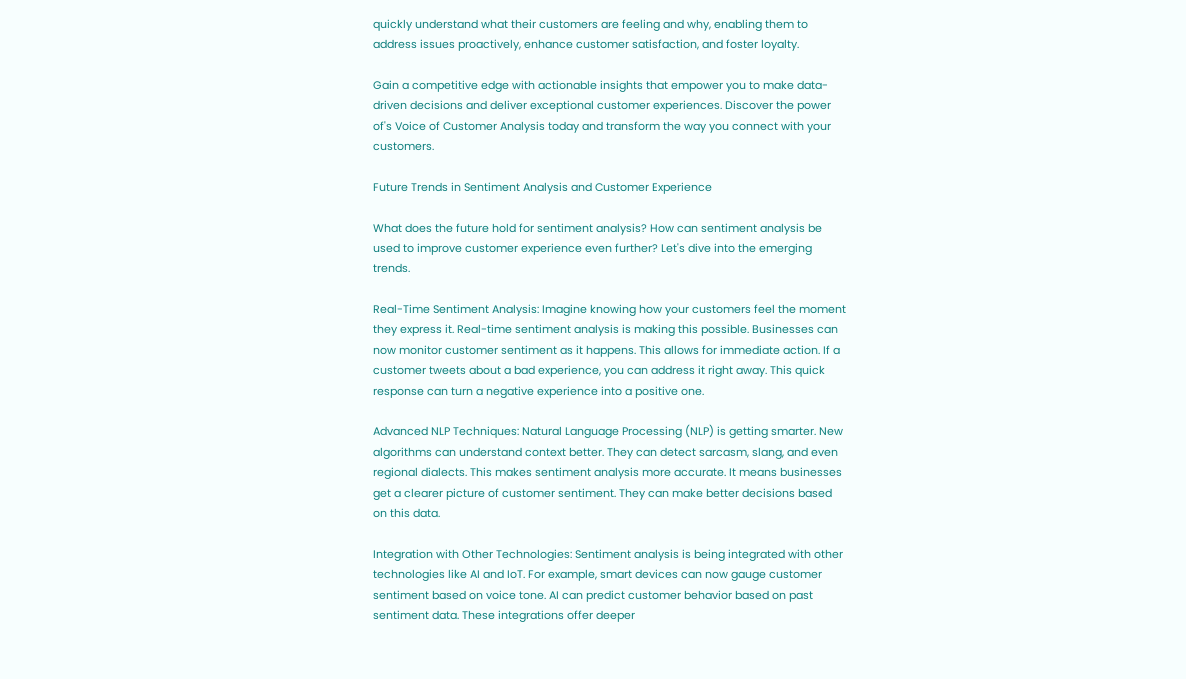quickly understand what their customers are feeling and why, enabling them to address issues proactively, enhance customer satisfaction, and foster loyalty.

Gain a competitive edge with actionable insights that empower you to make data-driven decisions and deliver exceptional customer experiences. Discover the power of's Voice of Customer Analysis today and transform the way you connect with your customers.

Future Trends in Sentiment Analysis and Customer Experience

What does the future hold for sentiment analysis? How can sentiment analysis be used to improve customer experience even further? Let's dive into the emerging trends.

Real-Time Sentiment Analysis: Imagine knowing how your customers feel the moment they express it. Real-time sentiment analysis is making this possible. Businesses can now monitor customer sentiment as it happens. This allows for immediate action. If a customer tweets about a bad experience, you can address it right away. This quick response can turn a negative experience into a positive one.

Advanced NLP Techniques: Natural Language Processing (NLP) is getting smarter. New algorithms can understand context better. They can detect sarcasm, slang, and even regional dialects. This makes sentiment analysis more accurate. It means businesses get a clearer picture of customer sentiment. They can make better decisions based on this data.

Integration with Other Technologies: Sentiment analysis is being integrated with other technologies like AI and IoT. For example, smart devices can now gauge customer sentiment based on voice tone. AI can predict customer behavior based on past sentiment data. These integrations offer deeper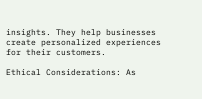insights. They help businesses create personalized experiences for their customers.

Ethical Considerations: As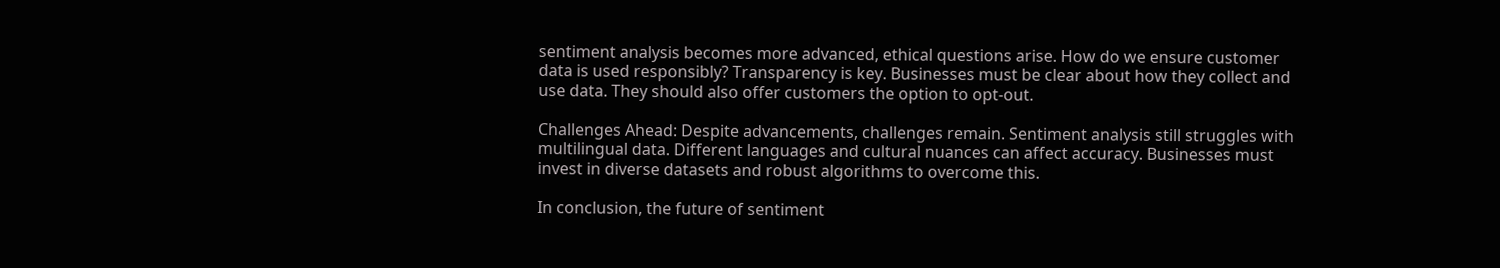sentiment analysis becomes more advanced, ethical questions arise. How do we ensure customer data is used responsibly? Transparency is key. Businesses must be clear about how they collect and use data. They should also offer customers the option to opt-out.

Challenges Ahead: Despite advancements, challenges remain. Sentiment analysis still struggles with multilingual data. Different languages and cultural nuances can affect accuracy. Businesses must invest in diverse datasets and robust algorithms to overcome this.

In conclusion, the future of sentiment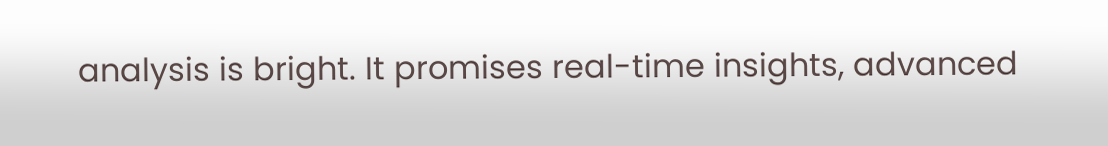analysis is bright. It promises real-time insights, advanced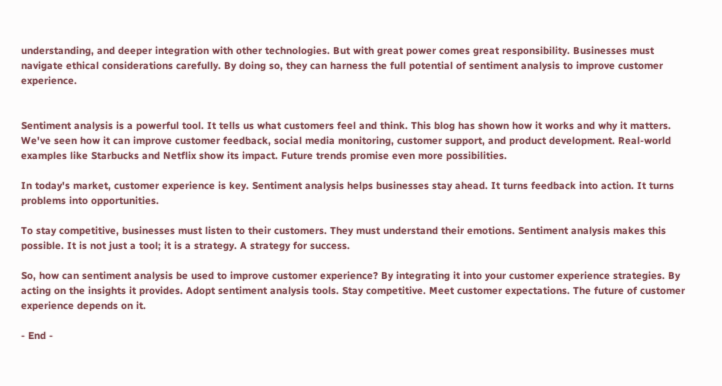understanding, and deeper integration with other technologies. But with great power comes great responsibility. Businesses must navigate ethical considerations carefully. By doing so, they can harness the full potential of sentiment analysis to improve customer experience.


Sentiment analysis is a powerful tool. It tells us what customers feel and think. This blog has shown how it works and why it matters. We've seen how it can improve customer feedback, social media monitoring, customer support, and product development. Real-world examples like Starbucks and Netflix show its impact. Future trends promise even more possibilities.

In today's market, customer experience is key. Sentiment analysis helps businesses stay ahead. It turns feedback into action. It turns problems into opportunities.

To stay competitive, businesses must listen to their customers. They must understand their emotions. Sentiment analysis makes this possible. It is not just a tool; it is a strategy. A strategy for success.

So, how can sentiment analysis be used to improve customer experience? By integrating it into your customer experience strategies. By acting on the insights it provides. Adopt sentiment analysis tools. Stay competitive. Meet customer expectations. The future of customer experience depends on it.

- End -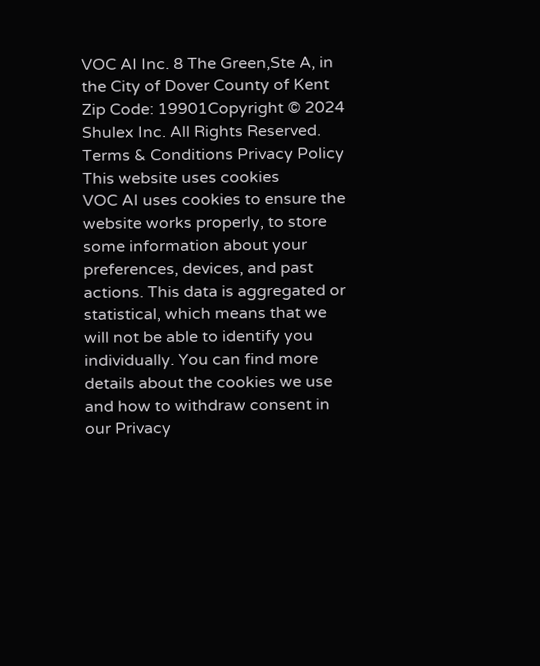VOC AI Inc. 8 The Green,Ste A, in the City of Dover County of Kent Zip Code: 19901Copyright © 2024 Shulex Inc. All Rights Reserved. Terms & Conditions Privacy Policy
This website uses cookies
VOC AI uses cookies to ensure the website works properly, to store some information about your preferences, devices, and past actions. This data is aggregated or statistical, which means that we will not be able to identify you individually. You can find more details about the cookies we use and how to withdraw consent in our Privacy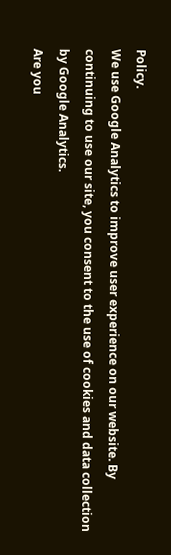Policy.
We use Google Analytics to improve user experience on our website. By continuing to use our site, you consent to the use of cookies and data collection by Google Analytics.
Are you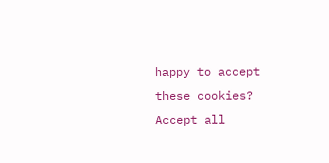happy to accept these cookies?
Accept all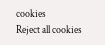cookies
Reject all cookies